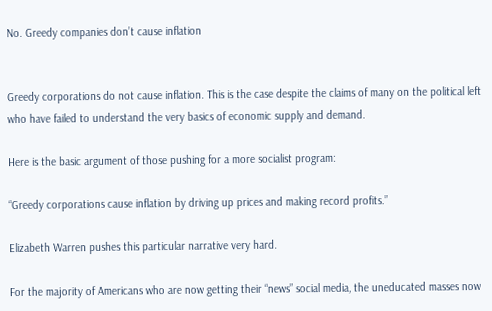No. Greedy companies don’t cause inflation


Greedy corporations do not cause inflation. This is the case despite the claims of many on the political left who have failed to understand the very basics of economic supply and demand.

Here is the basic argument of those pushing for a more socialist program:

“Greedy corporations cause inflation by driving up prices and making record profits.”

Elizabeth Warren pushes this particular narrative very hard.

For the majority of Americans who are now getting their “news” social media, the uneducated masses now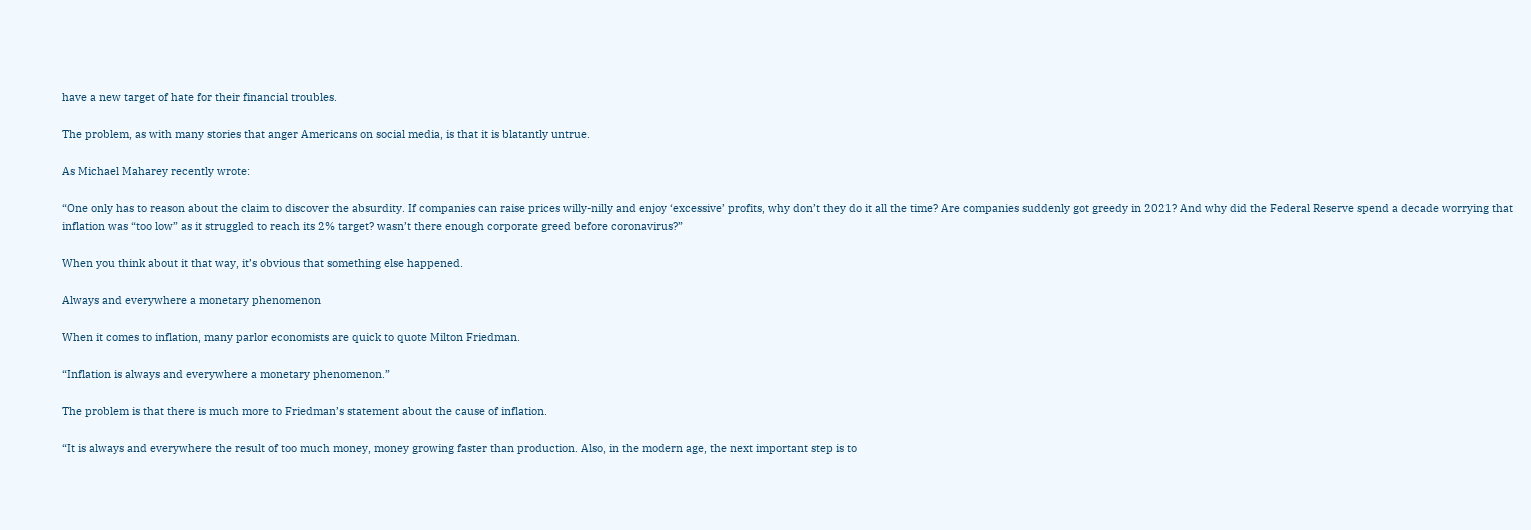have a new target of hate for their financial troubles.

The problem, as with many stories that anger Americans on social media, is that it is blatantly untrue.

As Michael Maharey recently wrote:

“One only has to reason about the claim to discover the absurdity. If companies can raise prices willy-nilly and enjoy ‘excessive’ profits, why don’t they do it all the time? Are companies suddenly got greedy in 2021? And why did the Federal Reserve spend a decade worrying that inflation was “too low” as it struggled to reach its 2% target? wasn’t there enough corporate greed before coronavirus?”

When you think about it that way, it’s obvious that something else happened.

Always and everywhere a monetary phenomenon

When it comes to inflation, many parlor economists are quick to quote Milton Friedman.

“Inflation is always and everywhere a monetary phenomenon.”

The problem is that there is much more to Friedman’s statement about the cause of inflation.

“It is always and everywhere the result of too much money, money growing faster than production. Also, in the modern age, the next important step is to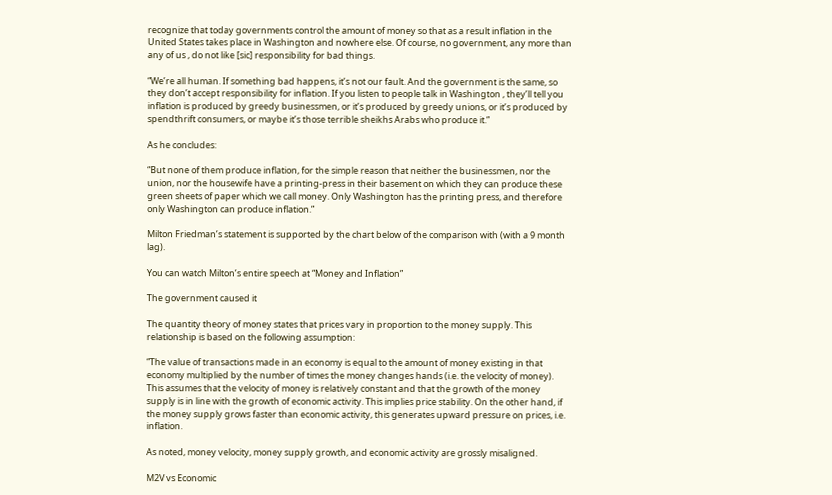recognize that today governments control the amount of money so that as a result inflation in the United States takes place in Washington and nowhere else. Of course, no government, any more than any of us , do not like [sic] responsibility for bad things.

“We’re all human. If something bad happens, it’s not our fault. And the government is the same, so they don’t accept responsibility for inflation. If you listen to people talk in Washington , they’ll tell you inflation is produced by greedy businessmen, or it’s produced by greedy unions, or it’s produced by spendthrift consumers, or maybe it’s those terrible sheikhs Arabs who produce it.”

As he concludes:

“But none of them produce inflation, for the simple reason that neither the businessmen, nor the union, nor the housewife have a printing-press in their basement on which they can produce these green sheets of paper which we call money. Only Washington has the printing press, and therefore only Washington can produce inflation.”

Milton Friedman’s statement is supported by the chart below of the comparison with (with a 9 month lag).

You can watch Milton’s entire speech at “Money and Inflation”

The government caused it

The quantity theory of money states that prices vary in proportion to the money supply. This relationship is based on the following assumption:

“The value of transactions made in an economy is equal to the amount of money existing in that economy multiplied by the number of times the money changes hands (i.e. the velocity of money). This assumes that the velocity of money is relatively constant and that the growth of the money supply is in line with the growth of economic activity. This implies price stability. On the other hand, if the money supply grows faster than economic activity, this generates upward pressure on prices, i.e. inflation.

As noted, money velocity, money supply growth, and economic activity are grossly misaligned.

M2V vs Economic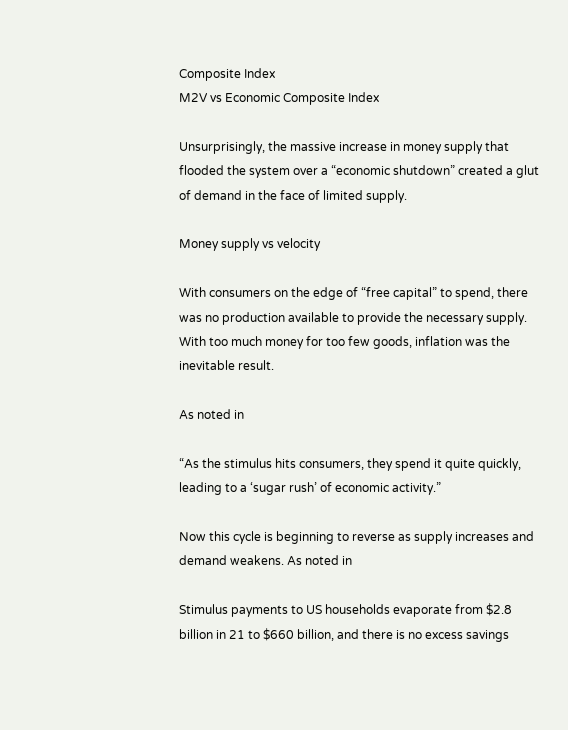Composite Index
M2V vs Economic Composite Index

Unsurprisingly, the massive increase in money supply that flooded the system over a “economic shutdown” created a glut of demand in the face of limited supply.

Money supply vs velocity

With consumers on the edge of “free capital” to spend, there was no production available to provide the necessary supply. With too much money for too few goods, inflation was the inevitable result.

As noted in

“As the stimulus hits consumers, they spend it quite quickly, leading to a ‘sugar rush’ of economic activity.”

Now this cycle is beginning to reverse as supply increases and demand weakens. As noted in

Stimulus payments to US households evaporate from $2.8 billion in 21 to $660 billion, and there is no excess savings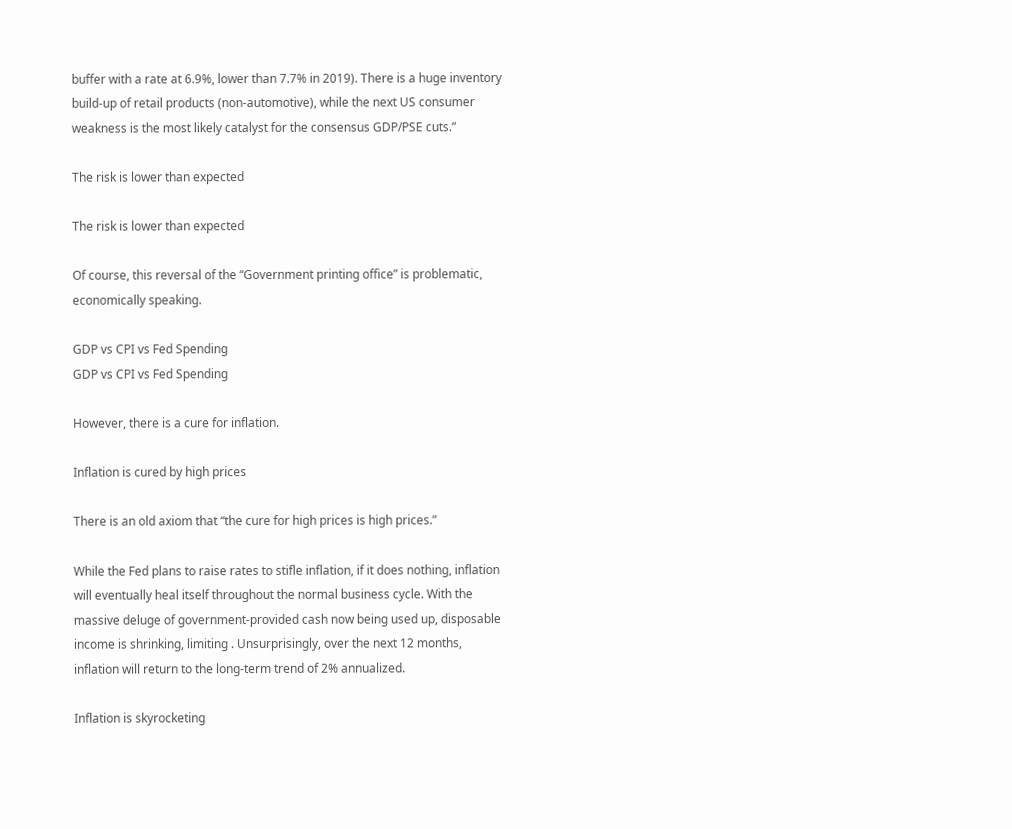buffer with a rate at 6.9%, lower than 7.7% in 2019). There is a huge inventory build-up of retail products (non-automotive), while the next US consumer weakness is the most likely catalyst for the consensus GDP/PSE cuts.”

The risk is lower than expected

The risk is lower than expected

Of course, this reversal of the “Government printing office” is problematic, economically speaking.

GDP vs CPI vs Fed Spending
GDP vs CPI vs Fed Spending

However, there is a cure for inflation.

Inflation is cured by high prices

There is an old axiom that “the cure for high prices is high prices.”

While the Fed plans to raise rates to stifle inflation, if it does nothing, inflation will eventually heal itself throughout the normal business cycle. With the massive deluge of government-provided cash now being used up, disposable income is shrinking, limiting . Unsurprisingly, over the next 12 months, inflation will return to the long-term trend of 2% annualized.

Inflation is skyrocketing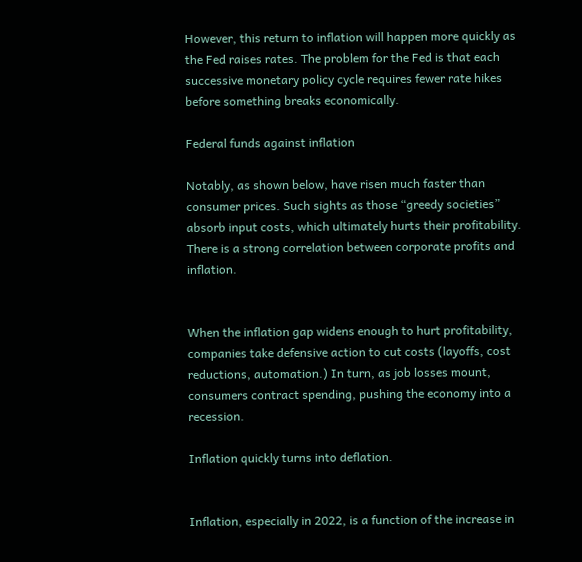However, this return to inflation will happen more quickly as the Fed raises rates. The problem for the Fed is that each successive monetary policy cycle requires fewer rate hikes before something breaks economically.

Federal funds against inflation

Notably, as shown below, have risen much faster than consumer prices. Such sights as those “greedy societies” absorb input costs, which ultimately hurts their profitability. There is a strong correlation between corporate profits and inflation.


When the inflation gap widens enough to hurt profitability, companies take defensive action to cut costs (layoffs, cost reductions, automation.) In turn, as job losses mount, consumers contract spending, pushing the economy into a recession.

Inflation quickly turns into deflation.


Inflation, especially in 2022, is a function of the increase in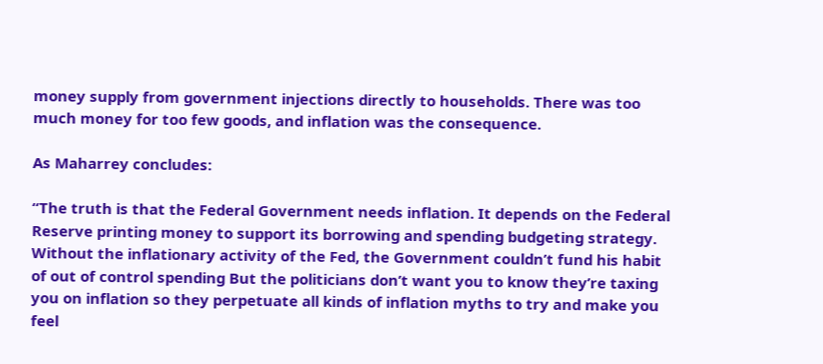money supply from government injections directly to households. There was too much money for too few goods, and inflation was the consequence.

As Maharrey concludes:

“The truth is that the Federal Government needs inflation. It depends on the Federal Reserve printing money to support its borrowing and spending budgeting strategy. Without the inflationary activity of the Fed, the Government couldn’t fund his habit of out of control spending But the politicians don’t want you to know they’re taxing you on inflation so they perpetuate all kinds of inflation myths to try and make you feel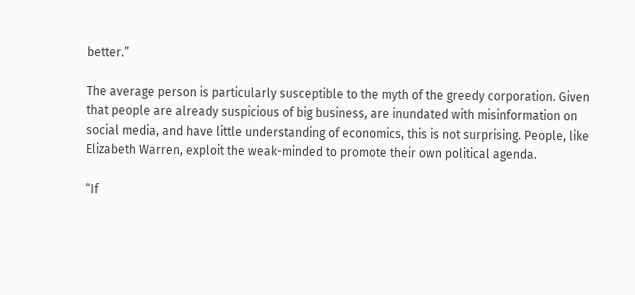better.”

The average person is particularly susceptible to the myth of the greedy corporation. Given that people are already suspicious of big business, are inundated with misinformation on social media, and have little understanding of economics, this is not surprising. People, like Elizabeth Warren, exploit the weak-minded to promote their own political agenda.

“If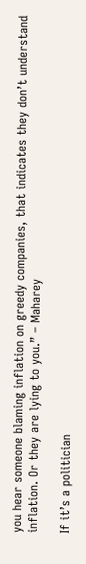you hear someone blaming inflation on greedy companies, that indicates they don’t understand inflation. Or they are lying to you.” – Maharey

If it’s a politician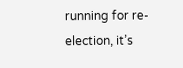running for re-election, it’s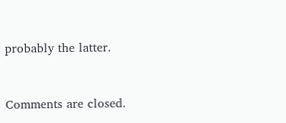probably the latter.


Comments are closed.